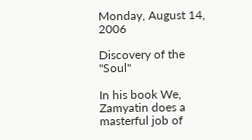Monday, August 14, 2006

Discovery of the "Soul"

In his book We, Zamyatin does a masterful job of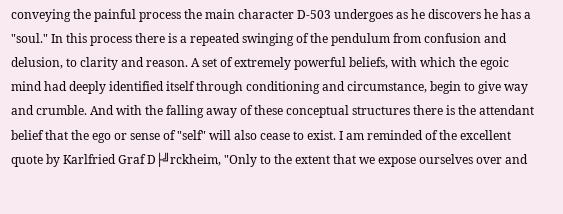conveying the painful process the main character D-503 undergoes as he discovers he has a "soul." In this process there is a repeated swinging of the pendulum from confusion and delusion, to clarity and reason. A set of extremely powerful beliefs, with which the egoic mind had deeply identified itself through conditioning and circumstance, begin to give way and crumble. And with the falling away of these conceptual structures there is the attendant belief that the ego or sense of "self" will also cease to exist. I am reminded of the excellent quote by Karlfried Graf D├╝rckheim, "Only to the extent that we expose ourselves over and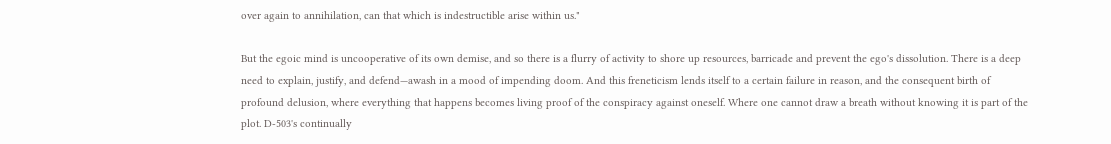over again to annihilation, can that which is indestructible arise within us."

But the egoic mind is uncooperative of its own demise, and so there is a flurry of activity to shore up resources, barricade and prevent the ego's dissolution. There is a deep need to explain, justify, and defend—awash in a mood of impending doom. And this freneticism lends itself to a certain failure in reason, and the consequent birth of profound delusion, where everything that happens becomes living proof of the conspiracy against oneself. Where one cannot draw a breath without knowing it is part of the plot. D-503's continually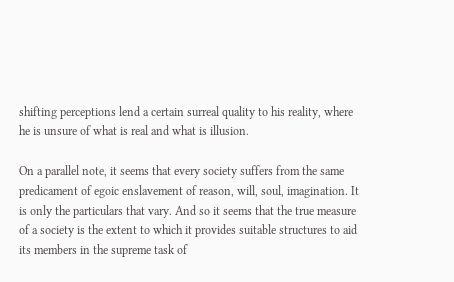shifting perceptions lend a certain surreal quality to his reality, where he is unsure of what is real and what is illusion.

On a parallel note, it seems that every society suffers from the same predicament of egoic enslavement of reason, will, soul, imagination. It is only the particulars that vary. And so it seems that the true measure of a society is the extent to which it provides suitable structures to aid its members in the supreme task of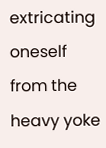extricating oneself from the heavy yoke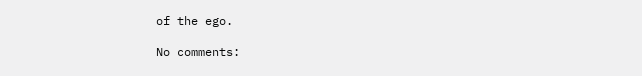of the ego.

No comments: